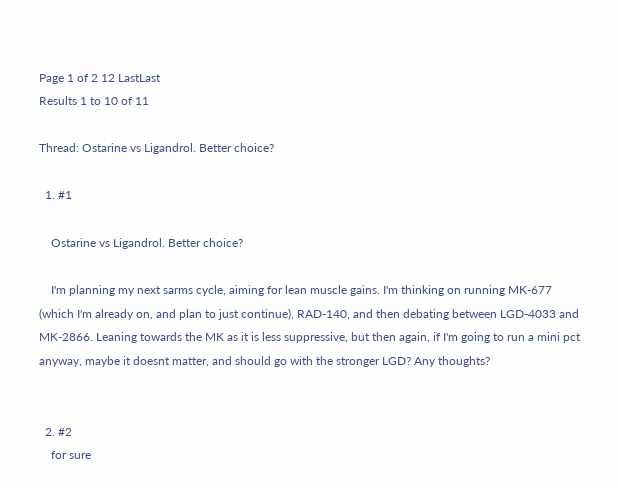Page 1 of 2 12 LastLast
Results 1 to 10 of 11

Thread: Ostarine vs Ligandrol. Better choice?

  1. #1

    Ostarine vs Ligandrol. Better choice?

    I'm planning my next sarms cycle, aiming for lean muscle gains. I'm thinking on running MK-677 (which I'm already on, and plan to just continue), RAD-140, and then debating between LGD-4033 and MK-2866. Leaning towards the MK as it is less suppressive, but then again, if I'm going to run a mini pct anyway, maybe it doesnt matter, and should go with the stronger LGD? Any thoughts?


  2. #2
    for sure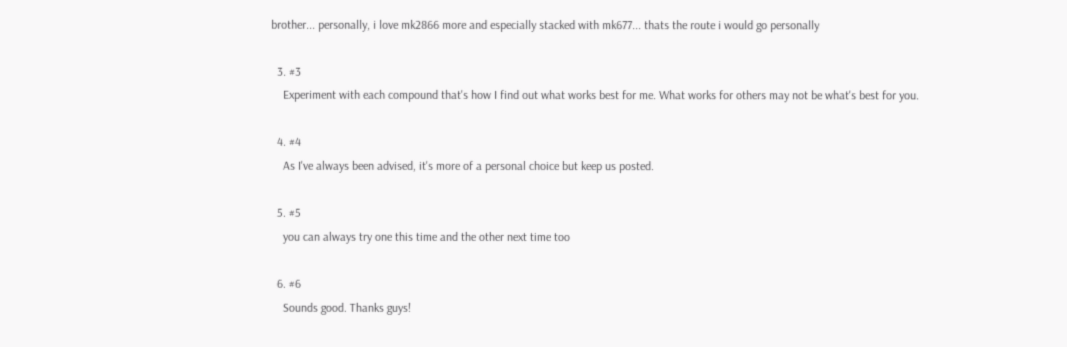brother... personally, i love mk2866 more and especially stacked with mk677... thats the route i would go personally

  3. #3
    Experiment with each compound that's how I find out what works best for me. What works for others may not be what's best for you.

  4. #4
    As I've always been advised, it's more of a personal choice but keep us posted.

  5. #5
    you can always try one this time and the other next time too

  6. #6
    Sounds good. Thanks guys!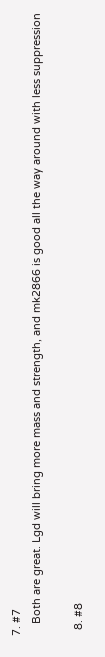7. #7
    Both are great. Lgd will bring more mass and strength, and mk2866 is good all the way around with less suppression

  8. #8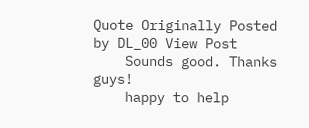Quote Originally Posted by DL_00 View Post
    Sounds good. Thanks guys!
    happy to help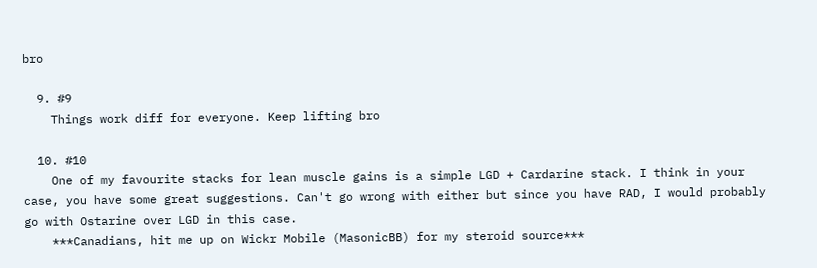bro

  9. #9
    Things work diff for everyone. Keep lifting bro

  10. #10
    One of my favourite stacks for lean muscle gains is a simple LGD + Cardarine stack. I think in your case, you have some great suggestions. Can't go wrong with either but since you have RAD, I would probably go with Ostarine over LGD in this case.
    ***Canadians, hit me up on Wickr Mobile (MasonicBB) for my steroid source***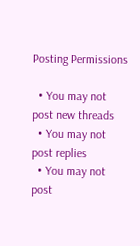Posting Permissions

  • You may not post new threads
  • You may not post replies
  • You may not post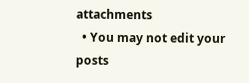attachments
  • You may not edit your posts